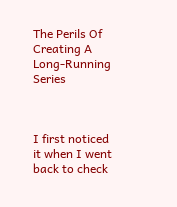The Perils Of Creating A Long-Running Series



I first noticed it when I went back to check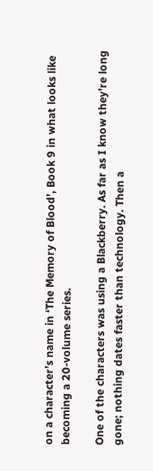on a character’s name in ‘The Memory of Blood’, Book 9 in what looks like becoming a 20-volume series.

One of the characters was using a Blackberry. As far as I know they’re long gone; nothing dates faster than technology. Then a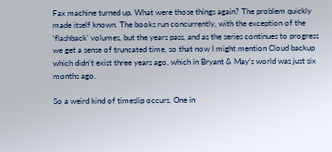Fax machine turned up. What were those things again? The problem quickly made itself known. The books run concurrently, with the exception of the ‘flashback’ volumes, but the years pass, and as the series continues to progress we get a sense of truncated time, so that now I might mention Cloud backup which didn’t exist three years ago, which in Bryant & May’s world was just six months ago.

So a weird kind of timeslip occurs. One in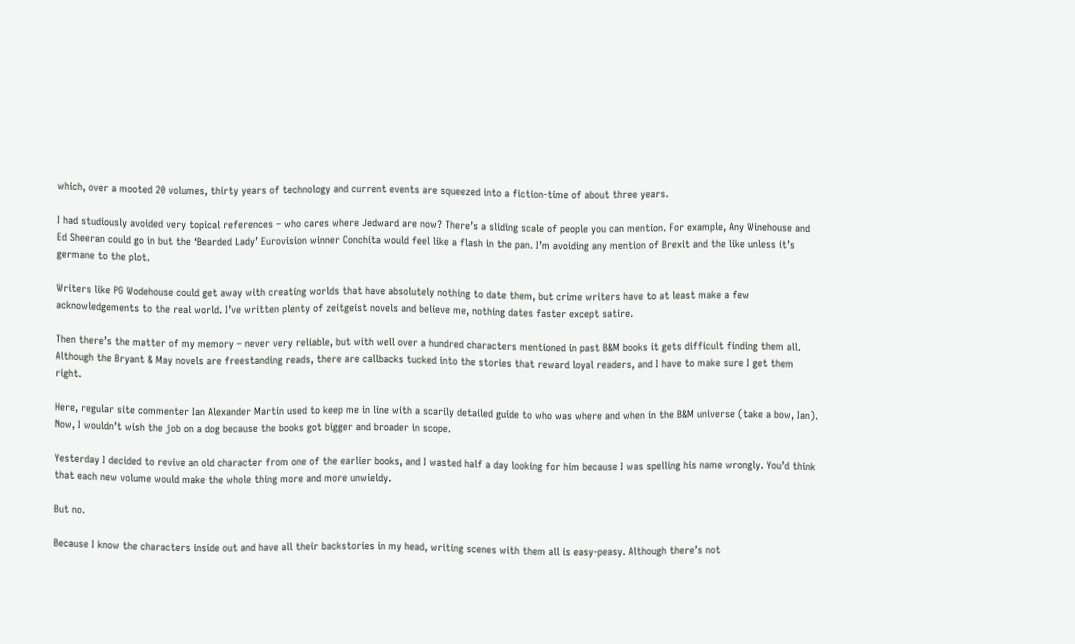which, over a mooted 20 volumes, thirty years of technology and current events are squeezed into a fiction-time of about three years.

I had studiously avoided very topical references – who cares where Jedward are now? There’s a sliding scale of people you can mention. For example, Any Winehouse and Ed Sheeran could go in but the ‘Bearded Lady’ Eurovision winner Conchita would feel like a flash in the pan. I’m avoiding any mention of Brexit and the like unless it’s germane to the plot.

Writers like PG Wodehouse could get away with creating worlds that have absolutely nothing to date them, but crime writers have to at least make a few acknowledgements to the real world. I’ve written plenty of zeitgeist novels and believe me, nothing dates faster except satire.

Then there’s the matter of my memory – never very reliable, but with well over a hundred characters mentioned in past B&M books it gets difficult finding them all. Although the Bryant & May novels are freestanding reads, there are callbacks tucked into the stories that reward loyal readers, and I have to make sure I get them right.

Here, regular site commenter Ian Alexander Martin used to keep me in line with a scarily detailed guide to who was where and when in the B&M universe (take a bow, Ian). Now, I wouldn’t wish the job on a dog because the books got bigger and broader in scope.

Yesterday I decided to revive an old character from one of the earlier books, and I wasted half a day looking for him because I was spelling his name wrongly. You’d think that each new volume would make the whole thing more and more unwieldy.

But no.

Because I know the characters inside out and have all their backstories in my head, writing scenes with them all is easy-peasy. Although there’s not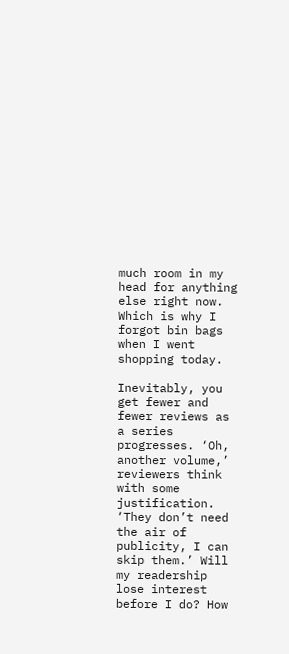much room in my head for anything else right now. Which is why I forgot bin bags when I went shopping today.

Inevitably, you get fewer and fewer reviews as a series progresses. ‘Oh, another volume,’ reviewers think with some justification. ‘They don’t need the air of publicity, I can skip them.’ Will my readership lose interest before I do? How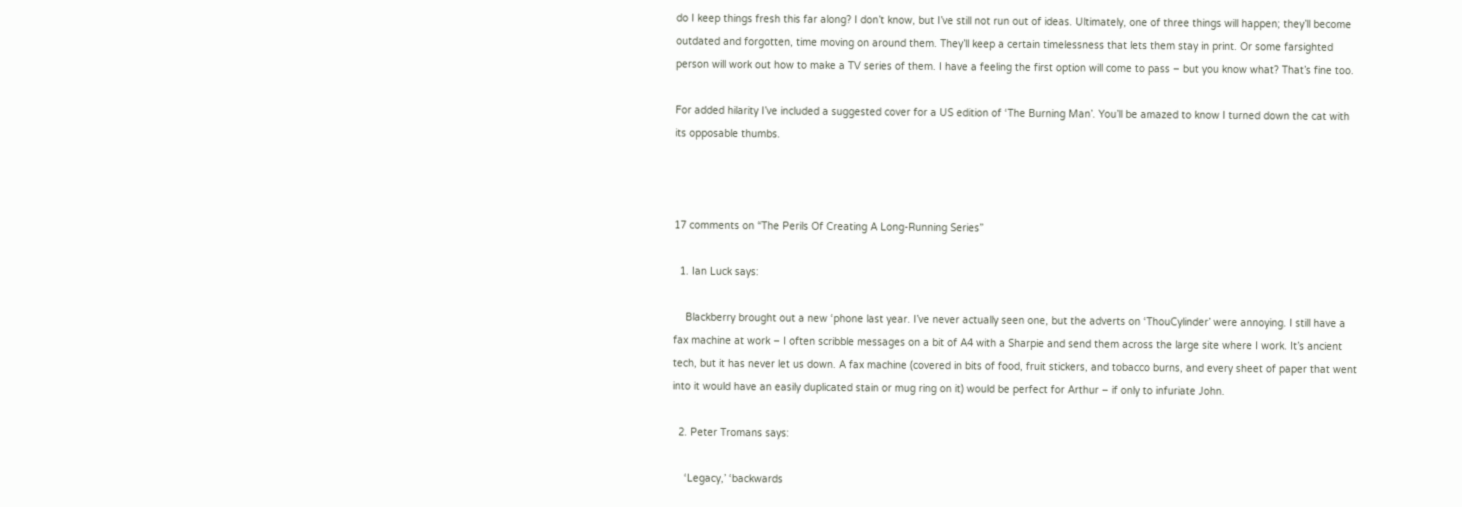do I keep things fresh this far along? I don’t know, but I’ve still not run out of ideas. Ultimately, one of three things will happen; they’ll become outdated and forgotten, time moving on around them. They’ll keep a certain timelessness that lets them stay in print. Or some farsighted person will work out how to make a TV series of them. I have a feeling the first option will come to pass – but you know what? That’s fine too.

For added hilarity I’ve included a suggested cover for a US edition of ‘The Burning Man’. You’ll be amazed to know I turned down the cat with its opposable thumbs.



17 comments on “The Perils Of Creating A Long-Running Series”

  1. Ian Luck says:

    Blackberry brought out a new ‘phone last year. I’ve never actually seen one, but the adverts on ‘ThouCylinder’ were annoying. I still have a fax machine at work – I often scribble messages on a bit of A4 with a Sharpie and send them across the large site where I work. It’s ancient tech, but it has never let us down. A fax machine (covered in bits of food, fruit stickers, and tobacco burns, and every sheet of paper that went into it would have an easily duplicated stain or mug ring on it) would be perfect for Arthur – if only to infuriate John.

  2. Peter Tromans says:

    ‘Legacy,’ ‘backwards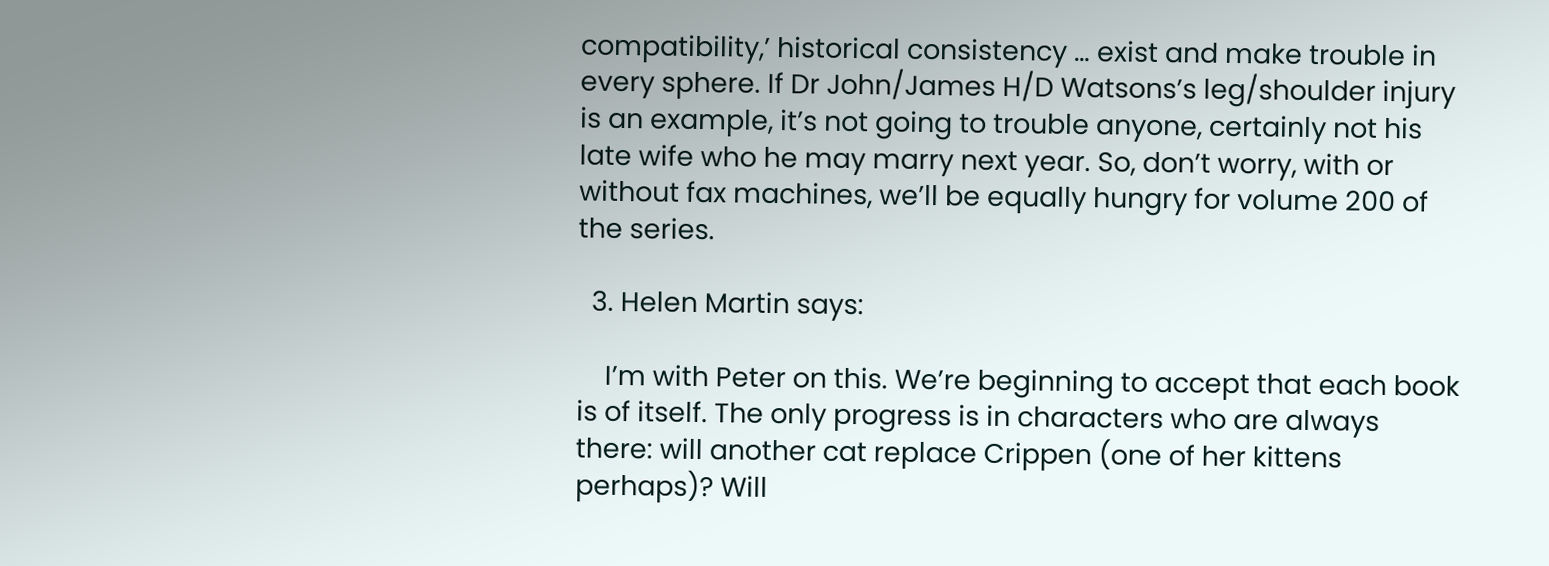compatibility,’ historical consistency … exist and make trouble in every sphere. If Dr John/James H/D Watsons’s leg/shoulder injury is an example, it’s not going to trouble anyone, certainly not his late wife who he may marry next year. So, don’t worry, with or without fax machines, we’ll be equally hungry for volume 200 of the series.

  3. Helen Martin says:

    I’m with Peter on this. We’re beginning to accept that each book is of itself. The only progress is in characters who are always there: will another cat replace Crippen (one of her kittens perhaps)? Will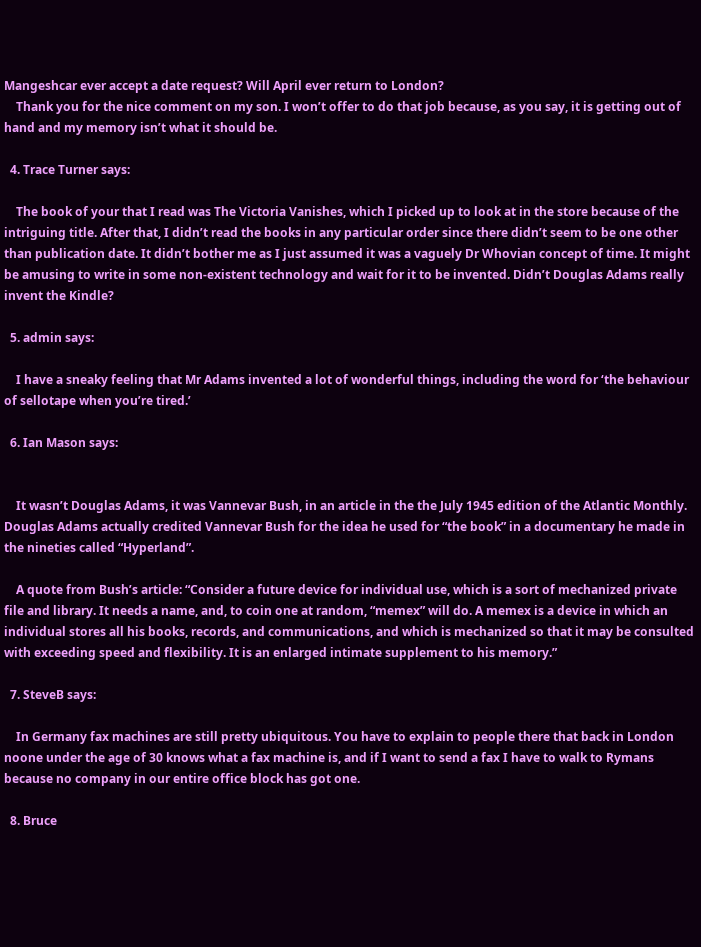Mangeshcar ever accept a date request? Will April ever return to London?
    Thank you for the nice comment on my son. I won’t offer to do that job because, as you say, it is getting out of hand and my memory isn’t what it should be.

  4. Trace Turner says:

    The book of your that I read was The Victoria Vanishes, which I picked up to look at in the store because of the intriguing title. After that, I didn’t read the books in any particular order since there didn’t seem to be one other than publication date. It didn’t bother me as I just assumed it was a vaguely Dr Whovian concept of time. It might be amusing to write in some non-existent technology and wait for it to be invented. Didn’t Douglas Adams really invent the Kindle?

  5. admin says:

    I have a sneaky feeling that Mr Adams invented a lot of wonderful things, including the word for ‘the behaviour of sellotape when you’re tired.’

  6. Ian Mason says:


    It wasn’t Douglas Adams, it was Vannevar Bush, in an article in the the July 1945 edition of the Atlantic Monthly. Douglas Adams actually credited Vannevar Bush for the idea he used for “the book” in a documentary he made in the nineties called “Hyperland”.

    A quote from Bush’s article: “Consider a future device for individual use, which is a sort of mechanized private file and library. It needs a name, and, to coin one at random, “memex” will do. A memex is a device in which an individual stores all his books, records, and communications, and which is mechanized so that it may be consulted with exceeding speed and flexibility. It is an enlarged intimate supplement to his memory.”

  7. SteveB says:

    In Germany fax machines are still pretty ubiquitous. You have to explain to people there that back in London noone under the age of 30 knows what a fax machine is, and if I want to send a fax I have to walk to Rymans because no company in our entire office block has got one.

  8. Bruce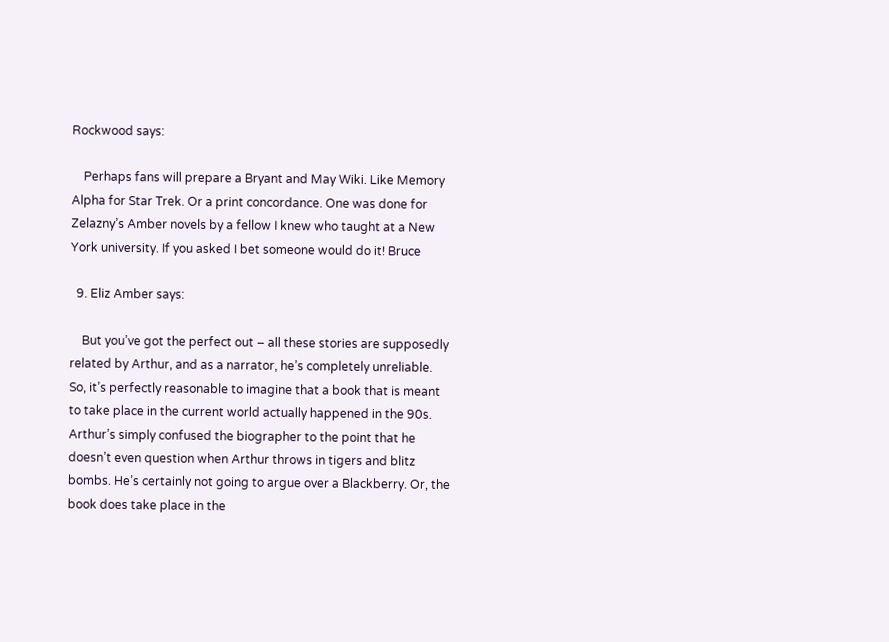Rockwood says:

    Perhaps fans will prepare a Bryant and May Wiki. Like Memory Alpha for Star Trek. Or a print concordance. One was done for Zelazny’s Amber novels by a fellow I knew who taught at a New York university. If you asked I bet someone would do it! Bruce

  9. Eliz Amber says:

    But you’ve got the perfect out – all these stories are supposedly related by Arthur, and as a narrator, he’s completely unreliable. So, it’s perfectly reasonable to imagine that a book that is meant to take place in the current world actually happened in the 90s. Arthur’s simply confused the biographer to the point that he doesn’t even question when Arthur throws in tigers and blitz bombs. He’s certainly not going to argue over a Blackberry. Or, the book does take place in the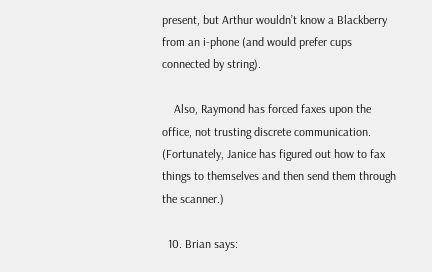present, but Arthur wouldn’t know a Blackberry from an i-phone (and would prefer cups connected by string).

    Also, Raymond has forced faxes upon the office, not trusting discrete communication. (Fortunately, Janice has figured out how to fax things to themselves and then send them through the scanner.)

  10. Brian says: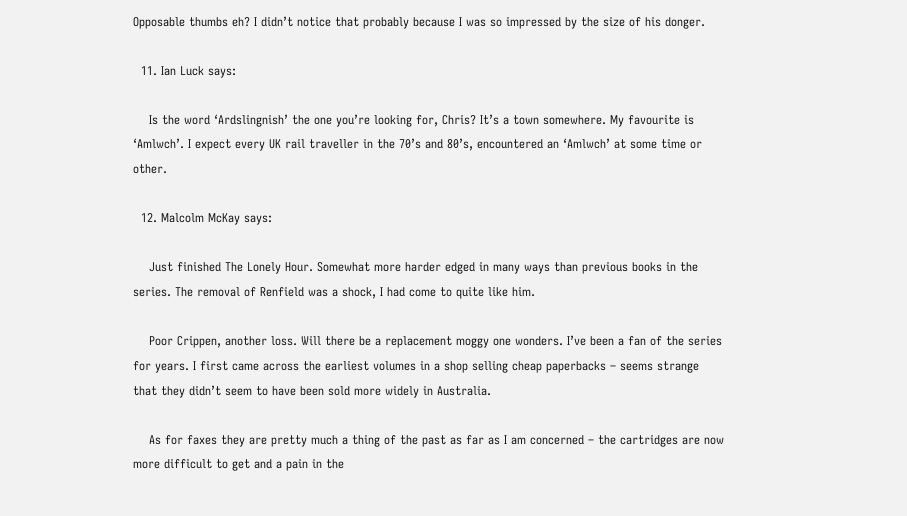Opposable thumbs eh? I didn’t notice that probably because I was so impressed by the size of his donger.

  11. Ian Luck says:

    Is the word ‘Ardslingnish’ the one you’re looking for, Chris? It’s a town somewhere. My favourite is ‘Amlwch’. I expect every UK rail traveller in the 70’s and 80’s, encountered an ‘Amlwch’ at some time or other.

  12. Malcolm McKay says:

    Just finished The Lonely Hour. Somewhat more harder edged in many ways than previous books in the series. The removal of Renfield was a shock, I had come to quite like him.

    Poor Crippen, another loss. Will there be a replacement moggy one wonders. I’ve been a fan of the series for years. I first came across the earliest volumes in a shop selling cheap paperbacks – seems strange that they didn’t seem to have been sold more widely in Australia.

    As for faxes they are pretty much a thing of the past as far as I am concerned – the cartridges are now more difficult to get and a pain in the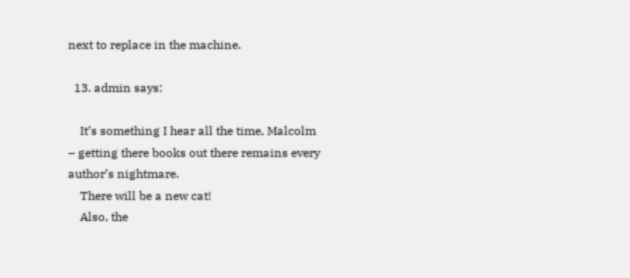next to replace in the machine.

  13. admin says:

    It’s something I hear all the time, Malcolm – getting there books out there remains every author’s nightmare.
    There will be a new cat!
    Also, the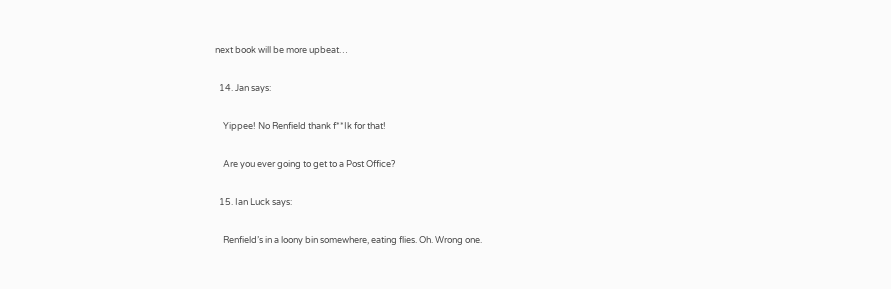next book will be more upbeat…

  14. Jan says:

    Yippee! No Renfield thank f**Ik for that!

    Are you ever going to get to a Post Office?

  15. Ian Luck says:

    Renfield’s in a loony bin somewhere, eating flies. Oh. Wrong one.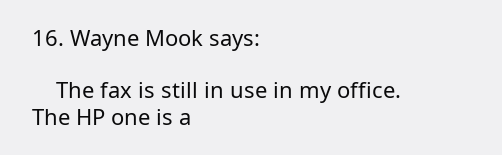16. Wayne Mook says:

    The fax is still in use in my office. The HP one is a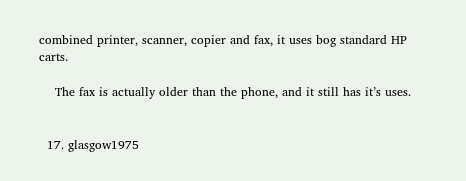combined printer, scanner, copier and fax, it uses bog standard HP carts.

    The fax is actually older than the phone, and it still has it’s uses.


  17. glasgow1975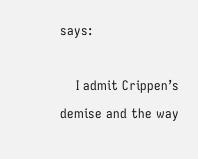says:

    I admit Crippen’s demise and the way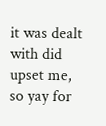it was dealt with did upset me, so yay for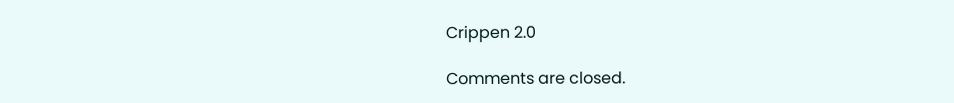Crippen 2.0

Comments are closed.